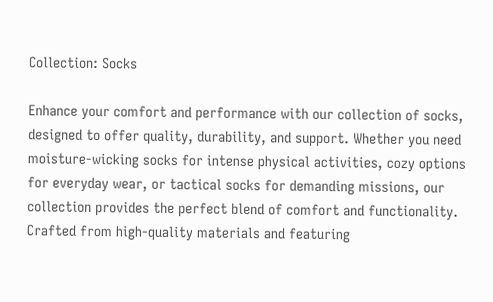Collection: Socks

Enhance your comfort and performance with our collection of socks, designed to offer quality, durability, and support. Whether you need moisture-wicking socks for intense physical activities, cozy options for everyday wear, or tactical socks for demanding missions, our collection provides the perfect blend of comfort and functionality. Crafted from high-quality materials and featuring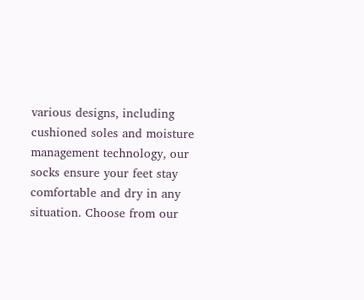various designs, including cushioned soles and moisture management technology, our socks ensure your feet stay comfortable and dry in any situation. Choose from our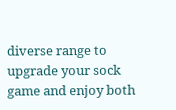diverse range to upgrade your sock game and enjoy both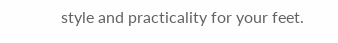style and practicality for your feet.